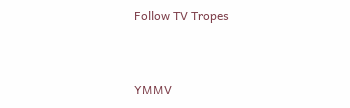Follow TV Tropes


YMMV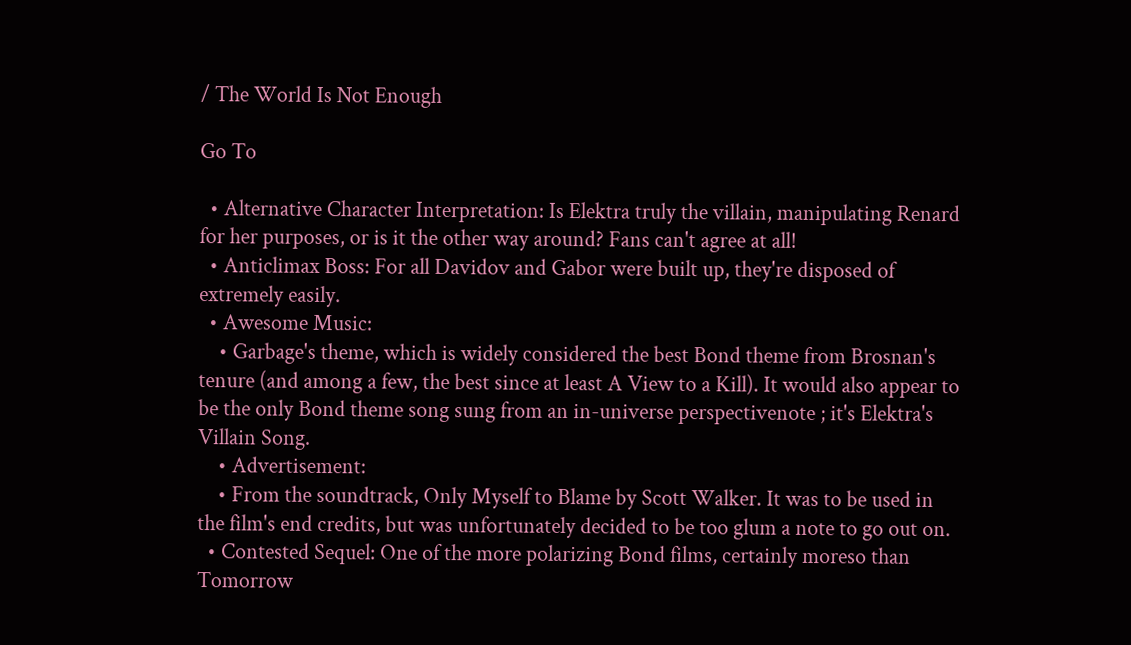/ The World Is Not Enough

Go To

  • Alternative Character Interpretation: Is Elektra truly the villain, manipulating Renard for her purposes, or is it the other way around? Fans can't agree at all!
  • Anticlimax Boss: For all Davidov and Gabor were built up, they're disposed of extremely easily.
  • Awesome Music:
    • Garbage's theme, which is widely considered the best Bond theme from Brosnan's tenure (and among a few, the best since at least A View to a Kill). It would also appear to be the only Bond theme song sung from an in-universe perspectivenote ; it's Elektra's Villain Song.
    • Advertisement:
    • From the soundtrack, Only Myself to Blame by Scott Walker. It was to be used in the film's end credits, but was unfortunately decided to be too glum a note to go out on.
  • Contested Sequel: One of the more polarizing Bond films, certainly moreso than Tomorrow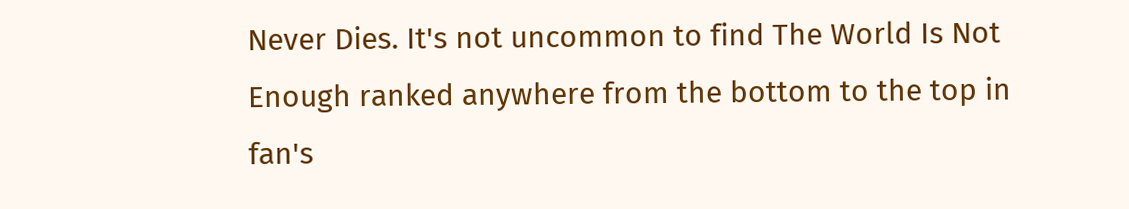Never Dies. It's not uncommon to find The World Is Not Enough ranked anywhere from the bottom to the top in fan's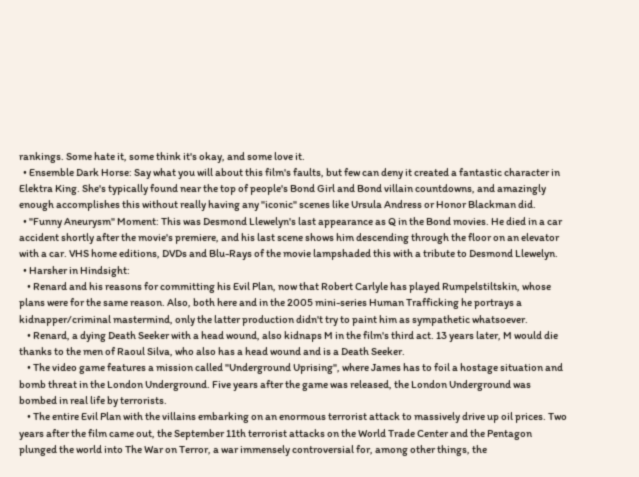rankings. Some hate it, some think it's okay, and some love it.
  • Ensemble Dark Horse: Say what you will about this film's faults, but few can deny it created a fantastic character in Elektra King. She's typically found near the top of people's Bond Girl and Bond villain countdowns, and amazingly enough accomplishes this without really having any "iconic" scenes like Ursula Andress or Honor Blackman did.
  • "Funny Aneurysm" Moment: This was Desmond Llewelyn's last appearance as Q in the Bond movies. He died in a car accident shortly after the movie's premiere, and his last scene shows him descending through the floor on an elevator with a car. VHS home editions, DVDs and Blu-Rays of the movie lampshaded this with a tribute to Desmond Llewelyn.
  • Harsher in Hindsight:
    • Renard and his reasons for committing his Evil Plan, now that Robert Carlyle has played Rumpelstiltskin, whose plans were for the same reason. Also, both here and in the 2005 mini-series Human Trafficking he portrays a kidnapper/criminal mastermind, only the latter production didn't try to paint him as sympathetic whatsoever.
    • Renard, a dying Death Seeker with a head wound, also kidnaps M in the film's third act. 13 years later, M would die thanks to the men of Raoul Silva, who also has a head wound and is a Death Seeker.
    • The video game features a mission called "Underground Uprising", where James has to foil a hostage situation and bomb threat in the London Underground. Five years after the game was released, the London Underground was bombed in real life by terrorists.
    • The entire Evil Plan with the villains embarking on an enormous terrorist attack to massively drive up oil prices. Two years after the film came out, the September 11th terrorist attacks on the World Trade Center and the Pentagon plunged the world into The War on Terror, a war immensely controversial for, among other things, the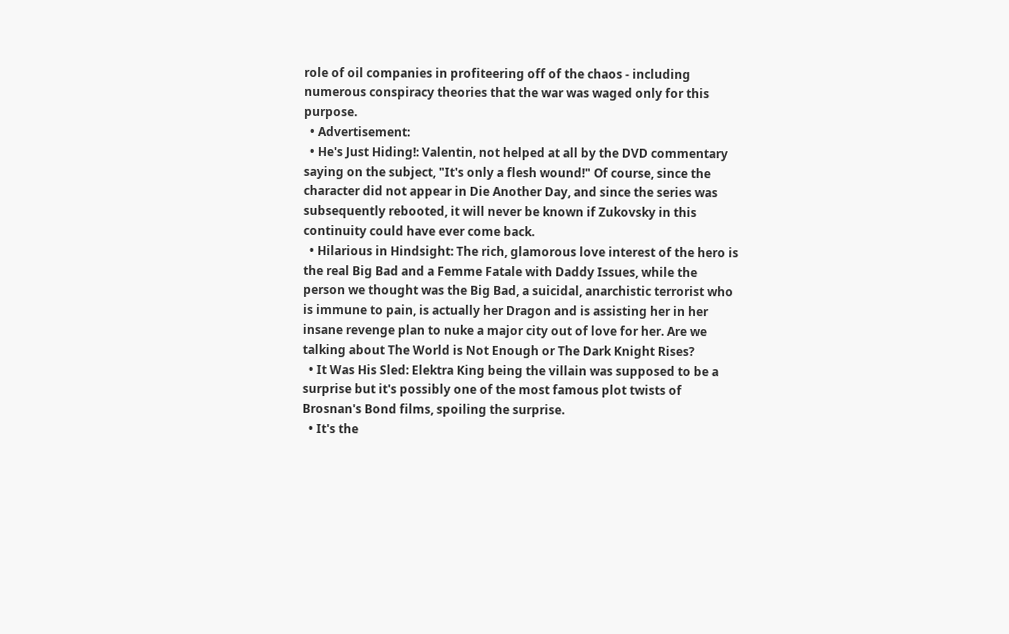role of oil companies in profiteering off of the chaos - including numerous conspiracy theories that the war was waged only for this purpose.
  • Advertisement:
  • He's Just Hiding!: Valentin, not helped at all by the DVD commentary saying on the subject, "It's only a flesh wound!" Of course, since the character did not appear in Die Another Day, and since the series was subsequently rebooted, it will never be known if Zukovsky in this continuity could have ever come back.
  • Hilarious in Hindsight: The rich, glamorous love interest of the hero is the real Big Bad and a Femme Fatale with Daddy Issues, while the person we thought was the Big Bad, a suicidal, anarchistic terrorist who is immune to pain, is actually her Dragon and is assisting her in her insane revenge plan to nuke a major city out of love for her. Are we talking about The World is Not Enough or The Dark Knight Rises?
  • It Was His Sled: Elektra King being the villain was supposed to be a surprise but it's possibly one of the most famous plot twists of Brosnan's Bond films, spoiling the surprise.
  • It's the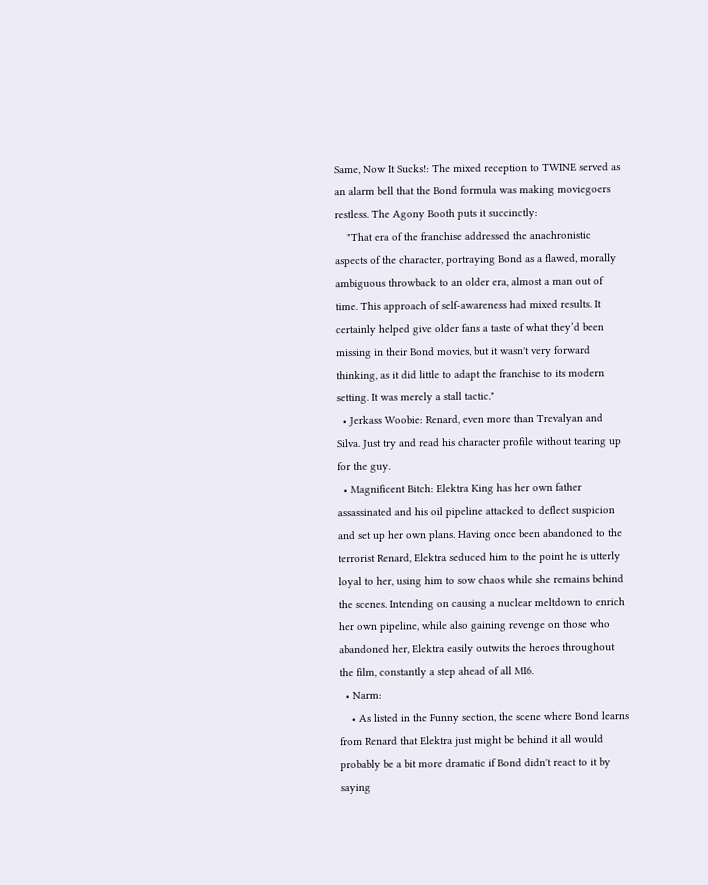Same, Now It Sucks!: The mixed reception to TWINE served as an alarm bell that the Bond formula was making moviegoers restless. The Agony Booth puts it succinctly:
    "That era of the franchise addressed the anachronistic aspects of the character, portraying Bond as a flawed, morally ambiguous throwback to an older era, almost a man out of time. This approach of self-awareness had mixed results. It certainly helped give older fans a taste of what they’d been missing in their Bond movies, but it wasn't very forward thinking, as it did little to adapt the franchise to its modern setting. It was merely a stall tactic."
  • Jerkass Woobie: Renard, even more than Trevalyan and Silva. Just try and read his character profile without tearing up for the guy.
  • Magnificent Bitch: Elektra King has her own father assassinated and his oil pipeline attacked to deflect suspicion and set up her own plans. Having once been abandoned to the terrorist Renard, Elektra seduced him to the point he is utterly loyal to her, using him to sow chaos while she remains behind the scenes. Intending on causing a nuclear meltdown to enrich her own pipeline, while also gaining revenge on those who abandoned her, Elektra easily outwits the heroes throughout the film, constantly a step ahead of all MI6.
  • Narm:
    • As listed in the Funny section, the scene where Bond learns from Renard that Elektra just might be behind it all would probably be a bit more dramatic if Bond didn't react to it by saying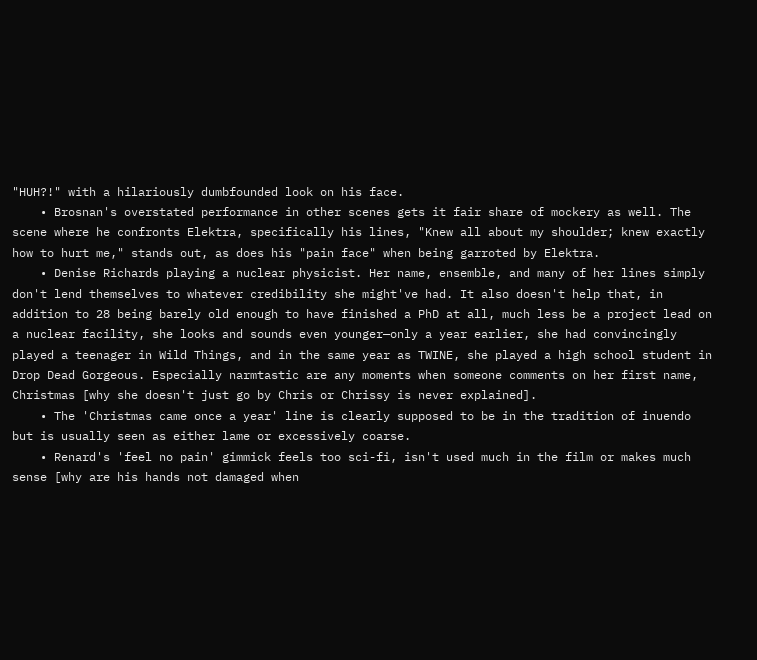"HUH?!" with a hilariously dumbfounded look on his face.
    • Brosnan's overstated performance in other scenes gets it fair share of mockery as well. The scene where he confronts Elektra, specifically his lines, "Knew all about my shoulder; knew exactly how to hurt me," stands out, as does his "pain face" when being garroted by Elektra.
    • Denise Richards playing a nuclear physicist. Her name, ensemble, and many of her lines simply don't lend themselves to whatever credibility she might've had. It also doesn't help that, in addition to 28 being barely old enough to have finished a PhD at all, much less be a project lead on a nuclear facility, she looks and sounds even younger—only a year earlier, she had convincingly played a teenager in Wild Things, and in the same year as TWINE, she played a high school student in Drop Dead Gorgeous. Especially narmtastic are any moments when someone comments on her first name, Christmas [why she doesn't just go by Chris or Chrissy is never explained].
    • The 'Christmas came once a year' line is clearly supposed to be in the tradition of inuendo but is usually seen as either lame or excessively coarse.
    • Renard's 'feel no pain' gimmick feels too sci-fi, isn't used much in the film or makes much sense [why are his hands not damaged when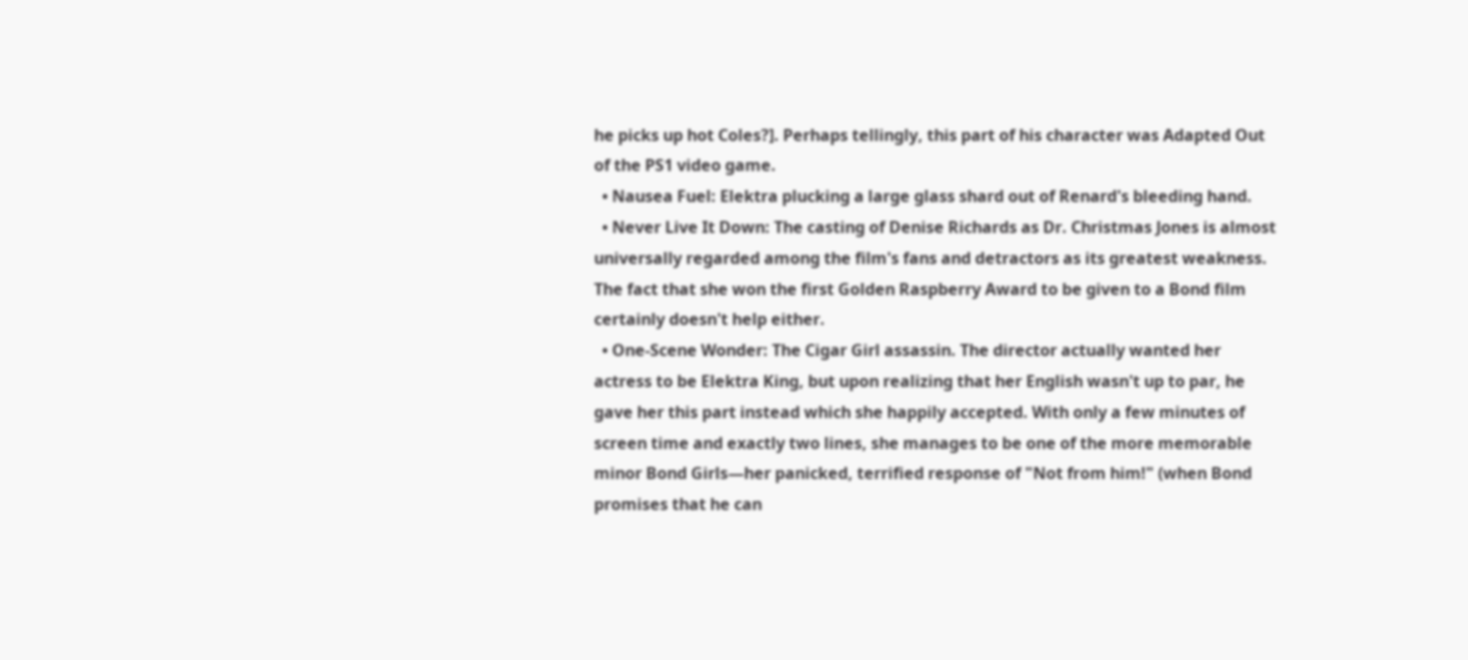he picks up hot Coles?]. Perhaps tellingly, this part of his character was Adapted Out of the PS1 video game.
  • Nausea Fuel: Elektra plucking a large glass shard out of Renard's bleeding hand.
  • Never Live It Down: The casting of Denise Richards as Dr. Christmas Jones is almost universally regarded among the film's fans and detractors as its greatest weakness. The fact that she won the first Golden Raspberry Award to be given to a Bond film certainly doesn't help either.
  • One-Scene Wonder: The Cigar Girl assassin. The director actually wanted her actress to be Elektra King, but upon realizing that her English wasn't up to par, he gave her this part instead which she happily accepted. With only a few minutes of screen time and exactly two lines, she manages to be one of the more memorable minor Bond Girls—her panicked, terrified response of "Not from him!" (when Bond promises that he can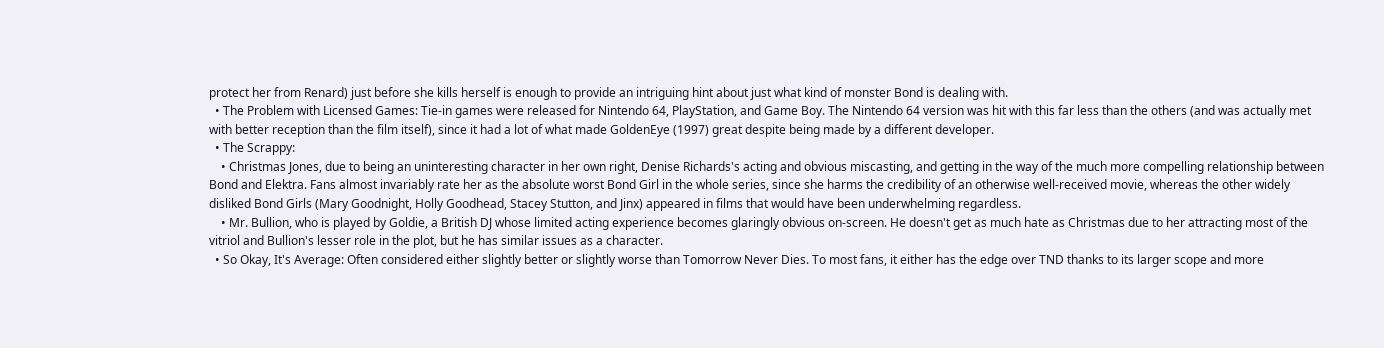protect her from Renard) just before she kills herself is enough to provide an intriguing hint about just what kind of monster Bond is dealing with.
  • The Problem with Licensed Games: Tie-in games were released for Nintendo 64, PlayStation, and Game Boy. The Nintendo 64 version was hit with this far less than the others (and was actually met with better reception than the film itself), since it had a lot of what made GoldenEye (1997) great despite being made by a different developer.
  • The Scrappy:
    • Christmas Jones, due to being an uninteresting character in her own right, Denise Richards's acting and obvious miscasting, and getting in the way of the much more compelling relationship between Bond and Elektra. Fans almost invariably rate her as the absolute worst Bond Girl in the whole series, since she harms the credibility of an otherwise well-received movie, whereas the other widely disliked Bond Girls (Mary Goodnight, Holly Goodhead, Stacey Stutton, and Jinx) appeared in films that would have been underwhelming regardless.
    • Mr. Bullion, who is played by Goldie, a British DJ whose limited acting experience becomes glaringly obvious on-screen. He doesn't get as much hate as Christmas due to her attracting most of the vitriol and Bullion's lesser role in the plot, but he has similar issues as a character.
  • So Okay, It's Average: Often considered either slightly better or slightly worse than Tomorrow Never Dies. To most fans, it either has the edge over TND thanks to its larger scope and more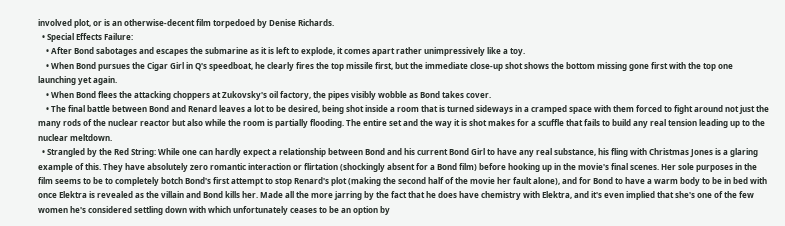involved plot, or is an otherwise-decent film torpedoed by Denise Richards.
  • Special Effects Failure:
    • After Bond sabotages and escapes the submarine as it is left to explode, it comes apart rather unimpressively like a toy.
    • When Bond pursues the Cigar Girl in Q's speedboat, he clearly fires the top missile first, but the immediate close-up shot shows the bottom missing gone first with the top one launching yet again.
    • When Bond flees the attacking choppers at Zukovsky's oil factory, the pipes visibly wobble as Bond takes cover.
    • The final battle between Bond and Renard leaves a lot to be desired, being shot inside a room that is turned sideways in a cramped space with them forced to fight around not just the many rods of the nuclear reactor but also while the room is partially flooding. The entire set and the way it is shot makes for a scuffle that fails to build any real tension leading up to the nuclear meltdown.
  • Strangled by the Red String: While one can hardly expect a relationship between Bond and his current Bond Girl to have any real substance, his fling with Christmas Jones is a glaring example of this. They have absolutely zero romantic interaction or flirtation (shockingly absent for a Bond film) before hooking up in the movie's final scenes. Her sole purposes in the film seems to be to completely botch Bond's first attempt to stop Renard's plot (making the second half of the movie her fault alone), and for Bond to have a warm body to be in bed with once Elektra is revealed as the villain and Bond kills her. Made all the more jarring by the fact that he does have chemistry with Elektra, and it's even implied that she's one of the few women he's considered settling down with which unfortunately ceases to be an option by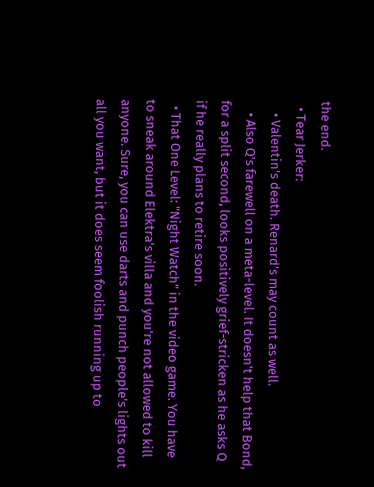the end.
  • Tear Jerker:
    • Valentin's death. Renard's may count as well.
    • Also Q's farewell on a meta-level. It doesn't help that Bond, for a split second, looks positively grief-stricken as he asks Q if he really plans to retire soon.
  • That One Level: "Night Watch" in the video game. You have to sneak around Elektra's villa and you're not allowed to kill anyone. Sure, you can use darts and punch people's lights out all you want, but it does seem foolish running up to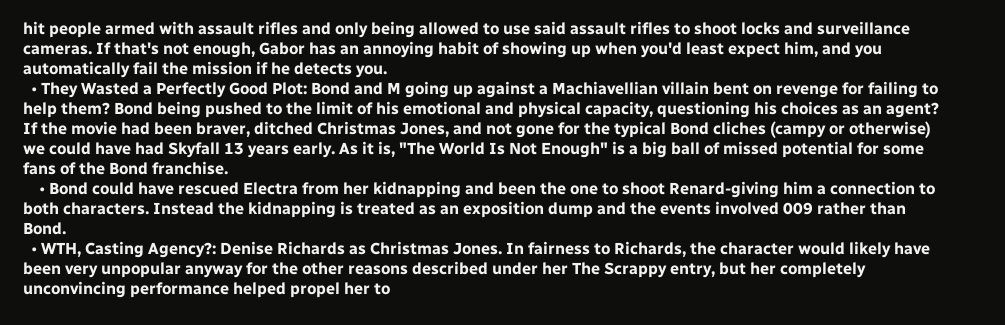hit people armed with assault rifles and only being allowed to use said assault rifles to shoot locks and surveillance cameras. If that's not enough, Gabor has an annoying habit of showing up when you'd least expect him, and you automatically fail the mission if he detects you.
  • They Wasted a Perfectly Good Plot: Bond and M going up against a Machiavellian villain bent on revenge for failing to help them? Bond being pushed to the limit of his emotional and physical capacity, questioning his choices as an agent? If the movie had been braver, ditched Christmas Jones, and not gone for the typical Bond cliches (campy or otherwise) we could have had Skyfall 13 years early. As it is, "The World Is Not Enough" is a big ball of missed potential for some fans of the Bond franchise.
    • Bond could have rescued Electra from her kidnapping and been the one to shoot Renard-giving him a connection to both characters. Instead the kidnapping is treated as an exposition dump and the events involved 009 rather than Bond.
  • WTH, Casting Agency?: Denise Richards as Christmas Jones. In fairness to Richards, the character would likely have been very unpopular anyway for the other reasons described under her The Scrappy entry, but her completely unconvincing performance helped propel her to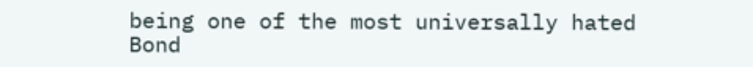being one of the most universally hated Bond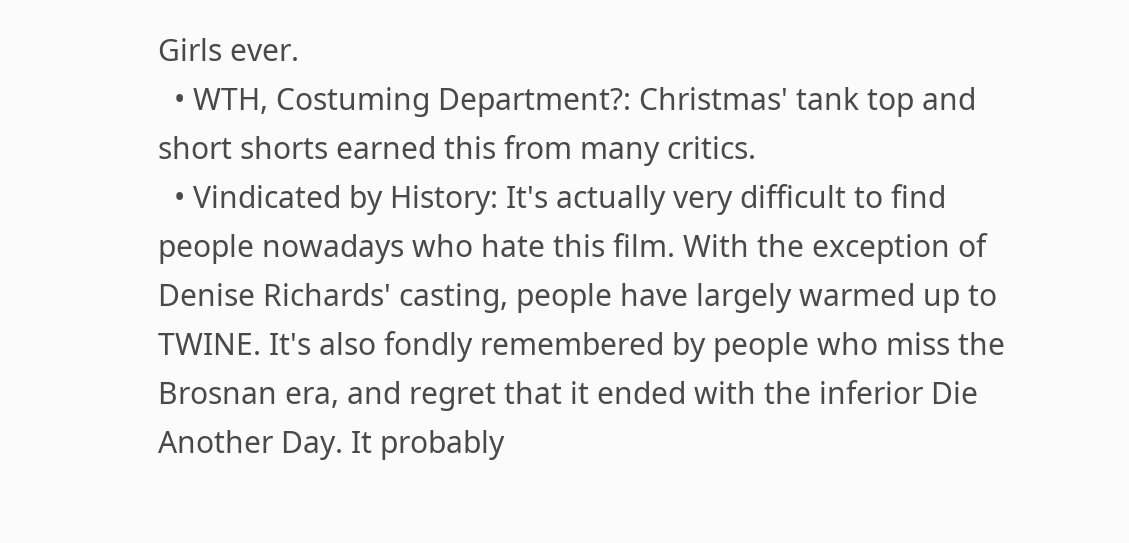Girls ever.
  • WTH, Costuming Department?: Christmas' tank top and short shorts earned this from many critics.
  • Vindicated by History: It's actually very difficult to find people nowadays who hate this film. With the exception of Denise Richards' casting, people have largely warmed up to TWINE. It's also fondly remembered by people who miss the Brosnan era, and regret that it ended with the inferior Die Another Day. It probably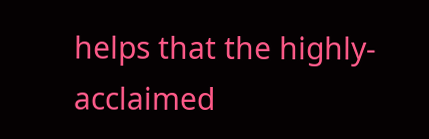helps that the highly-acclaimed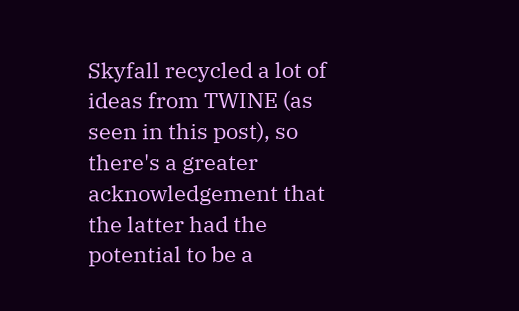Skyfall recycled a lot of ideas from TWINE (as seen in this post), so there's a greater acknowledgement that the latter had the potential to be a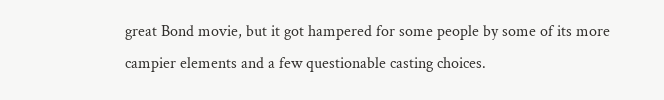great Bond movie, but it got hampered for some people by some of its more campier elements and a few questionable casting choices.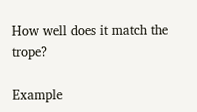How well does it match the trope?

Example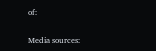of:


Media sources: